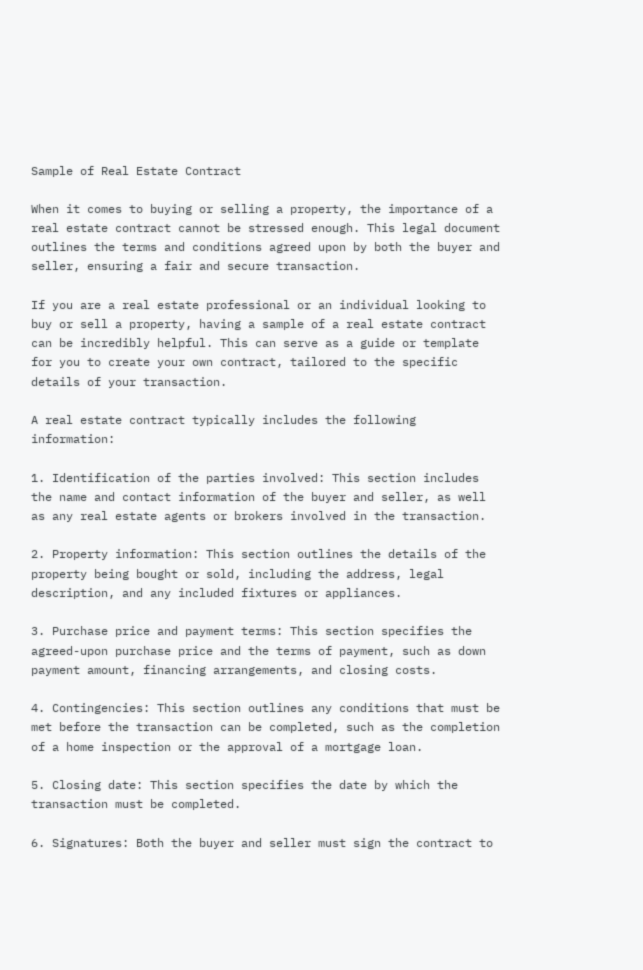Sample of Real Estate Contract

When it comes to buying or selling a property, the importance of a real estate contract cannot be stressed enough. This legal document outlines the terms and conditions agreed upon by both the buyer and seller, ensuring a fair and secure transaction.

If you are a real estate professional or an individual looking to buy or sell a property, having a sample of a real estate contract can be incredibly helpful. This can serve as a guide or template for you to create your own contract, tailored to the specific details of your transaction.

A real estate contract typically includes the following information:

1. Identification of the parties involved: This section includes the name and contact information of the buyer and seller, as well as any real estate agents or brokers involved in the transaction.

2. Property information: This section outlines the details of the property being bought or sold, including the address, legal description, and any included fixtures or appliances.

3. Purchase price and payment terms: This section specifies the agreed-upon purchase price and the terms of payment, such as down payment amount, financing arrangements, and closing costs.

4. Contingencies: This section outlines any conditions that must be met before the transaction can be completed, such as the completion of a home inspection or the approval of a mortgage loan.

5. Closing date: This section specifies the date by which the transaction must be completed.

6. Signatures: Both the buyer and seller must sign the contract to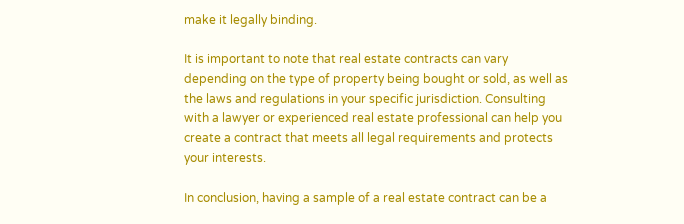make it legally binding.

It is important to note that real estate contracts can vary depending on the type of property being bought or sold, as well as the laws and regulations in your specific jurisdiction. Consulting with a lawyer or experienced real estate professional can help you create a contract that meets all legal requirements and protects your interests.

In conclusion, having a sample of a real estate contract can be a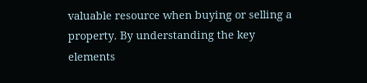valuable resource when buying or selling a property. By understanding the key elements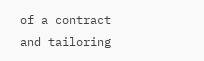of a contract and tailoring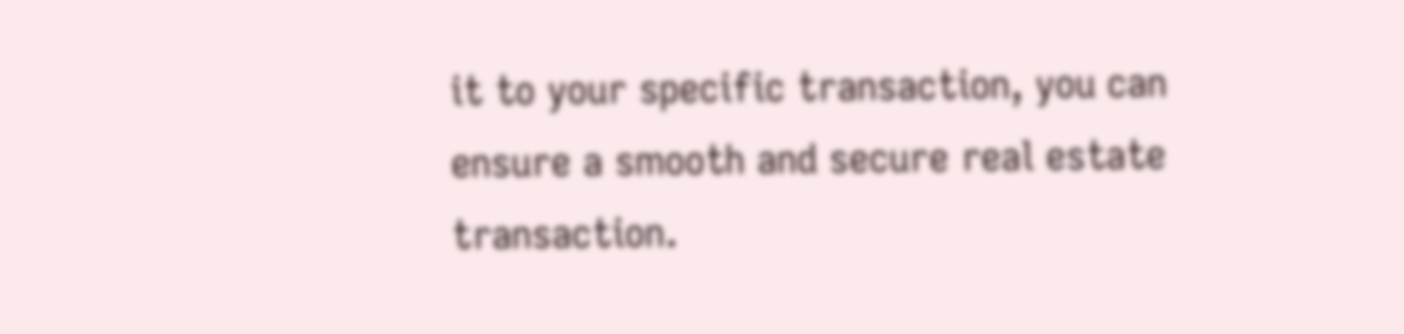it to your specific transaction, you can ensure a smooth and secure real estate transaction.